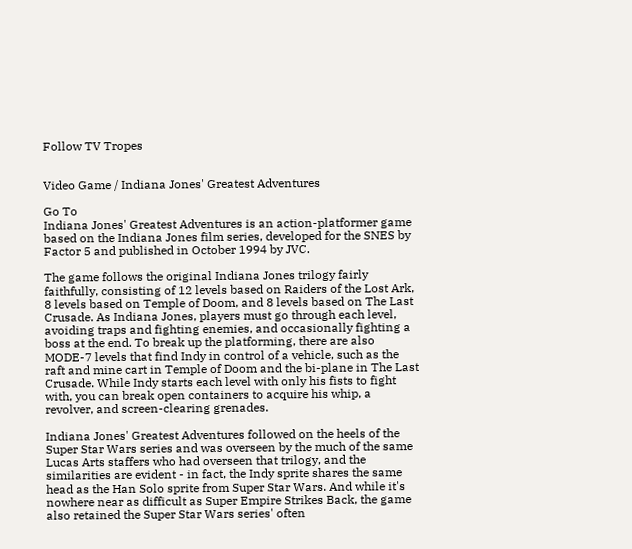Follow TV Tropes


Video Game / Indiana Jones' Greatest Adventures

Go To
Indiana Jones' Greatest Adventures is an action-platformer game based on the Indiana Jones film series, developed for the SNES by Factor 5 and published in October 1994 by JVC.

The game follows the original Indiana Jones trilogy fairly faithfully, consisting of 12 levels based on Raiders of the Lost Ark, 8 levels based on Temple of Doom, and 8 levels based on The Last Crusade. As Indiana Jones, players must go through each level, avoiding traps and fighting enemies, and occasionally fighting a boss at the end. To break up the platforming, there are also MODE-7 levels that find Indy in control of a vehicle, such as the raft and mine cart in Temple of Doom and the bi-plane in The Last Crusade. While Indy starts each level with only his fists to fight with, you can break open containers to acquire his whip, a revolver, and screen-clearing grenades.

Indiana Jones' Greatest Adventures followed on the heels of the Super Star Wars series and was overseen by the much of the same Lucas Arts staffers who had overseen that trilogy, and the similarities are evident - in fact, the Indy sprite shares the same head as the Han Solo sprite from Super Star Wars. And while it's nowhere near as difficult as Super Empire Strikes Back, the game also retained the Super Star Wars series' often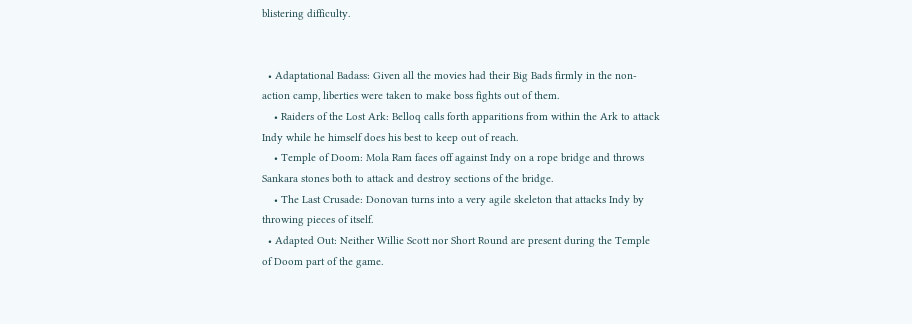blistering difficulty.


  • Adaptational Badass: Given all the movies had their Big Bads firmly in the non-action camp, liberties were taken to make boss fights out of them.
    • Raiders of the Lost Ark: Belloq calls forth apparitions from within the Ark to attack Indy while he himself does his best to keep out of reach.
    • Temple of Doom: Mola Ram faces off against Indy on a rope bridge and throws Sankara stones both to attack and destroy sections of the bridge.
    • The Last Crusade: Donovan turns into a very agile skeleton that attacks Indy by throwing pieces of itself.
  • Adapted Out: Neither Willie Scott nor Short Round are present during the Temple of Doom part of the game.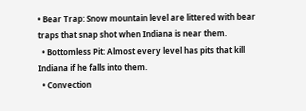• Bear Trap: Snow mountain level are littered with bear traps that snap shot when Indiana is near them.
  • Bottomless Pit: Almost every level has pits that kill Indiana if he falls into them.
  • Convection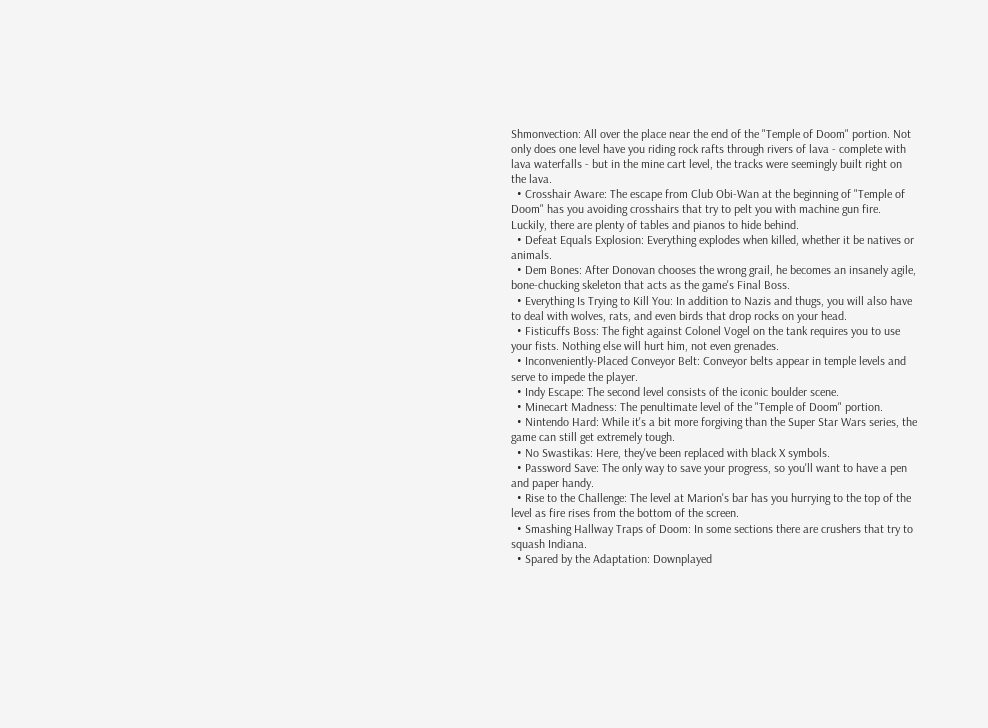Shmonvection: All over the place near the end of the "Temple of Doom" portion. Not only does one level have you riding rock rafts through rivers of lava - complete with lava waterfalls - but in the mine cart level, the tracks were seemingly built right on the lava.
  • Crosshair Aware: The escape from Club Obi-Wan at the beginning of "Temple of Doom" has you avoiding crosshairs that try to pelt you with machine gun fire. Luckily, there are plenty of tables and pianos to hide behind.
  • Defeat Equals Explosion: Everything explodes when killed, whether it be natives or animals.
  • Dem Bones: After Donovan chooses the wrong grail, he becomes an insanely agile, bone-chucking skeleton that acts as the game's Final Boss.
  • Everything Is Trying to Kill You: In addition to Nazis and thugs, you will also have to deal with wolves, rats, and even birds that drop rocks on your head.
  • Fisticuffs Boss: The fight against Colonel Vogel on the tank requires you to use your fists. Nothing else will hurt him, not even grenades.
  • Inconveniently-Placed Conveyor Belt: Conveyor belts appear in temple levels and serve to impede the player.
  • Indy Escape: The second level consists of the iconic boulder scene.
  • Minecart Madness: The penultimate level of the "Temple of Doom" portion.
  • Nintendo Hard: While it's a bit more forgiving than the Super Star Wars series, the game can still get extremely tough.
  • No Swastikas: Here, they've been replaced with black X symbols.
  • Password Save: The only way to save your progress, so you'll want to have a pen and paper handy.
  • Rise to the Challenge: The level at Marion's bar has you hurrying to the top of the level as fire rises from the bottom of the screen.
  • Smashing Hallway Traps of Doom: In some sections there are crushers that try to squash Indiana.
  • Spared by the Adaptation: Downplayed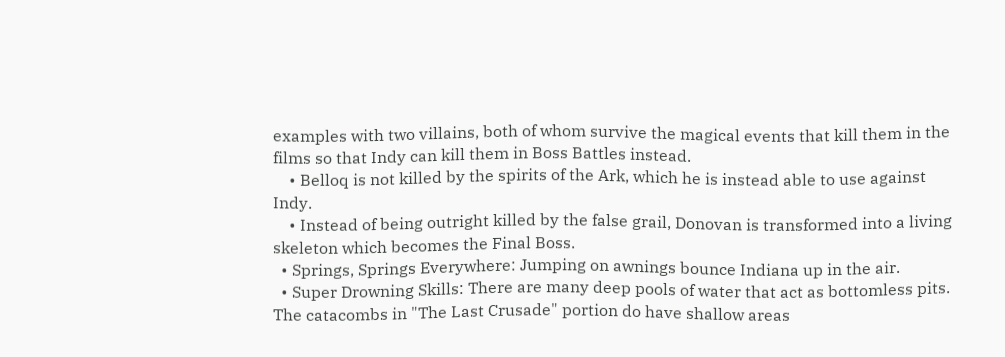examples with two villains, both of whom survive the magical events that kill them in the films so that Indy can kill them in Boss Battles instead.
    • Belloq is not killed by the spirits of the Ark, which he is instead able to use against Indy.
    • Instead of being outright killed by the false grail, Donovan is transformed into a living skeleton which becomes the Final Boss.
  • Springs, Springs Everywhere: Jumping on awnings bounce Indiana up in the air.
  • Super Drowning Skills: There are many deep pools of water that act as bottomless pits. The catacombs in "The Last Crusade" portion do have shallow areas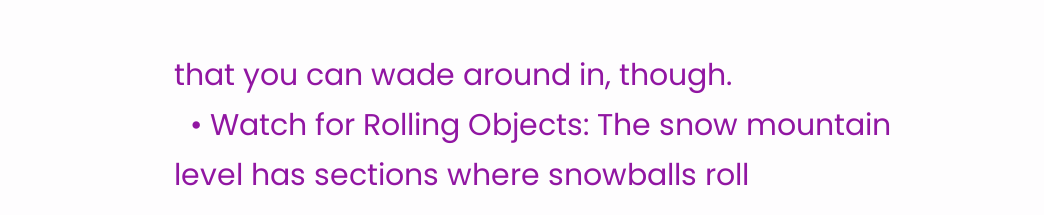that you can wade around in, though.
  • Watch for Rolling Objects: The snow mountain level has sections where snowballs roll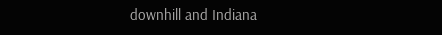downhill and Indiana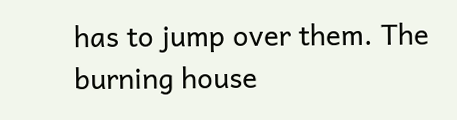has to jump over them. The burning house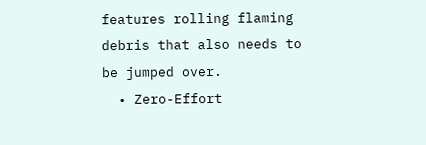features rolling flaming debris that also needs to be jumped over.
  • Zero-Effort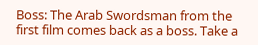Boss: The Arab Swordsman from the first film comes back as a boss. Take a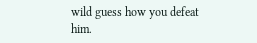wild guess how you defeat him.